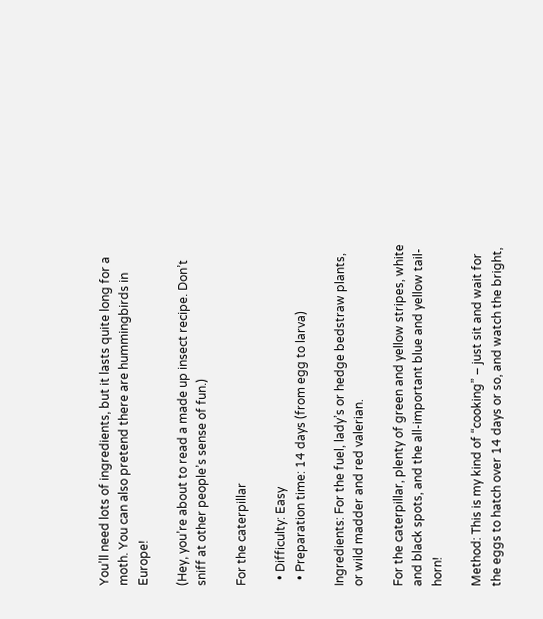You’ll need lots of ingredients, but it lasts quite long for a moth. You can also pretend there are hummingbirds in Europe!

(Hey, you’re about to read a made up insect recipe. Don’t sniff at other people’s sense of fun.)

For the caterpillar

  • Difficulty: Easy
  • Preparation time: 14 days (from egg to larva)

Ingredients: For the fuel, lady’s or hedge bedstraw plants, or wild madder and red valerian.

For the caterpillar, plenty of green and yellow stripes, white and black spots, and the all-important blue and yellow tail-horn!

Method: This is my kind of “cooking” – just sit and wait for the eggs to hatch over 14 days or so, and watch the bright,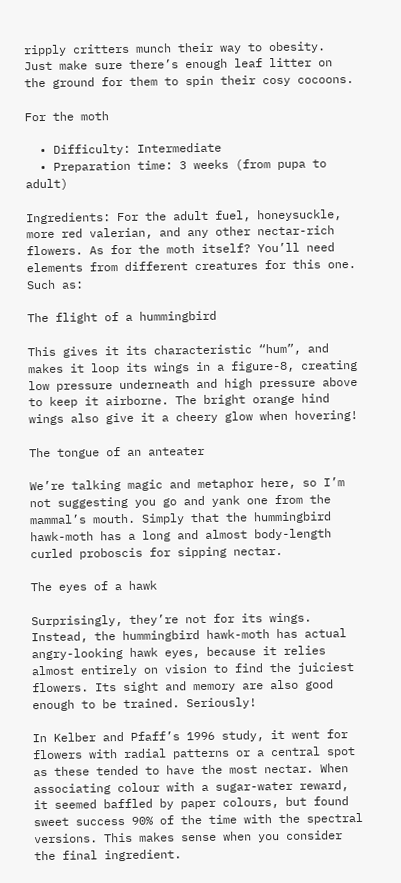ripply critters munch their way to obesity. Just make sure there’s enough leaf litter on the ground for them to spin their cosy cocoons.

For the moth

  • Difficulty: Intermediate
  • Preparation time: 3 weeks (from pupa to adult)

Ingredients: For the adult fuel, honeysuckle, more red valerian, and any other nectar-rich flowers. As for the moth itself? You’ll need elements from different creatures for this one. Such as:

The flight of a hummingbird

This gives it its characteristic “hum”, and makes it loop its wings in a figure-8, creating low pressure underneath and high pressure above to keep it airborne. The bright orange hind wings also give it a cheery glow when hovering!

The tongue of an anteater

We’re talking magic and metaphor here, so I’m not suggesting you go and yank one from the mammal’s mouth. Simply that the hummingbird hawk-moth has a long and almost body-length curled proboscis for sipping nectar.

The eyes of a hawk

Surprisingly, they’re not for its wings. Instead, the hummingbird hawk-moth has actual angry-looking hawk eyes, because it relies almost entirely on vision to find the juiciest flowers. Its sight and memory are also good enough to be trained. Seriously!

In Kelber and Pfaff’s 1996 study, it went for flowers with radial patterns or a central spot as these tended to have the most nectar. When associating colour with a sugar-water reward, it seemed baffled by paper colours, but found sweet success 90% of the time with the spectral versions. This makes sense when you consider the final ingredient.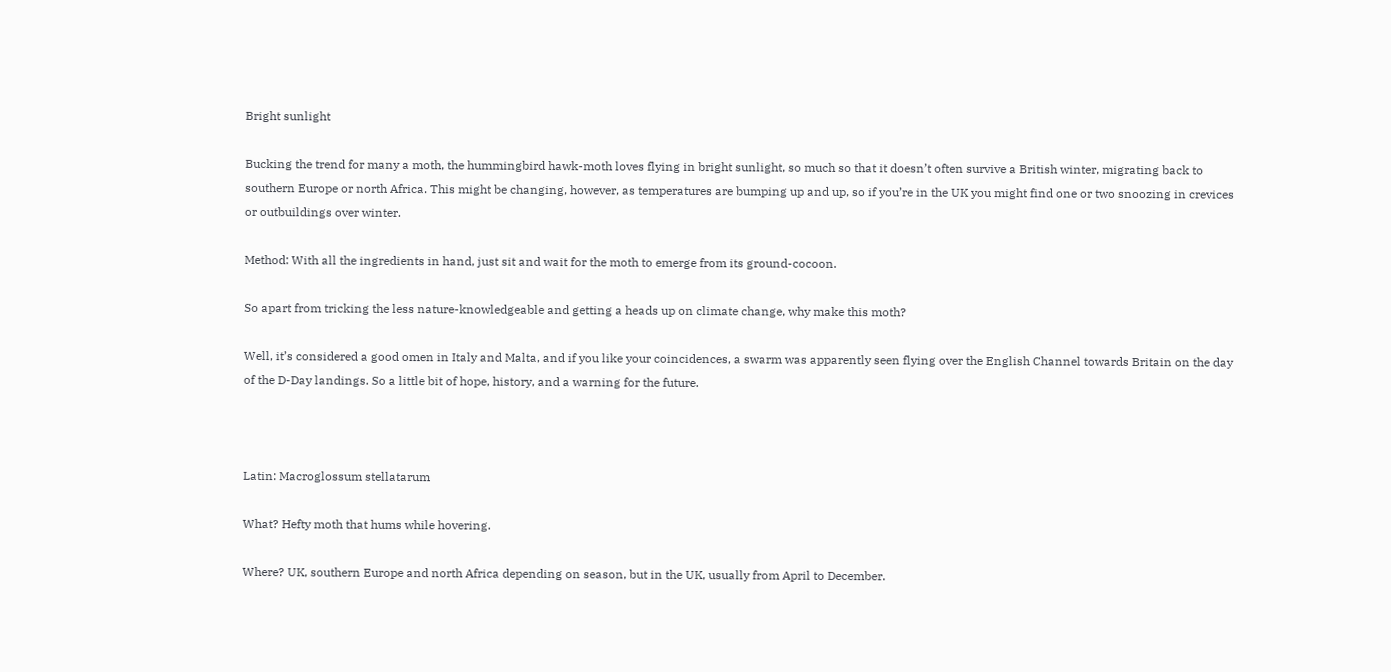Bright sunlight

Bucking the trend for many a moth, the hummingbird hawk-moth loves flying in bright sunlight, so much so that it doesn’t often survive a British winter, migrating back to southern Europe or north Africa. This might be changing, however, as temperatures are bumping up and up, so if you’re in the UK you might find one or two snoozing in crevices or outbuildings over winter.

Method: With all the ingredients in hand, just sit and wait for the moth to emerge from its ground-cocoon.

So apart from tricking the less nature-knowledgeable and getting a heads up on climate change, why make this moth?

Well, it’s considered a good omen in Italy and Malta, and if you like your coincidences, a swarm was apparently seen flying over the English Channel towards Britain on the day of the D-Day landings. So a little bit of hope, history, and a warning for the future.



Latin: Macroglossum stellatarum

What? Hefty moth that hums while hovering.

Where? UK, southern Europe and north Africa depending on season, but in the UK, usually from April to December.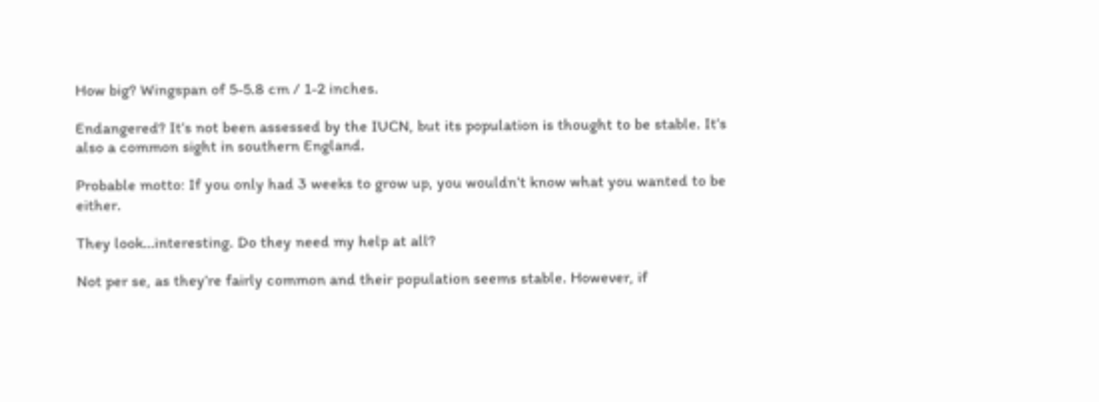How big? Wingspan of 5-5.8 cm / 1-2 inches.

Endangered? It’s not been assessed by the IUCN, but its population is thought to be stable. It’s also a common sight in southern England.

Probable motto: If you only had 3 weeks to grow up, you wouldn’t know what you wanted to be either.

They look…interesting. Do they need my help at all?

Not per se, as they’re fairly common and their population seems stable. However, if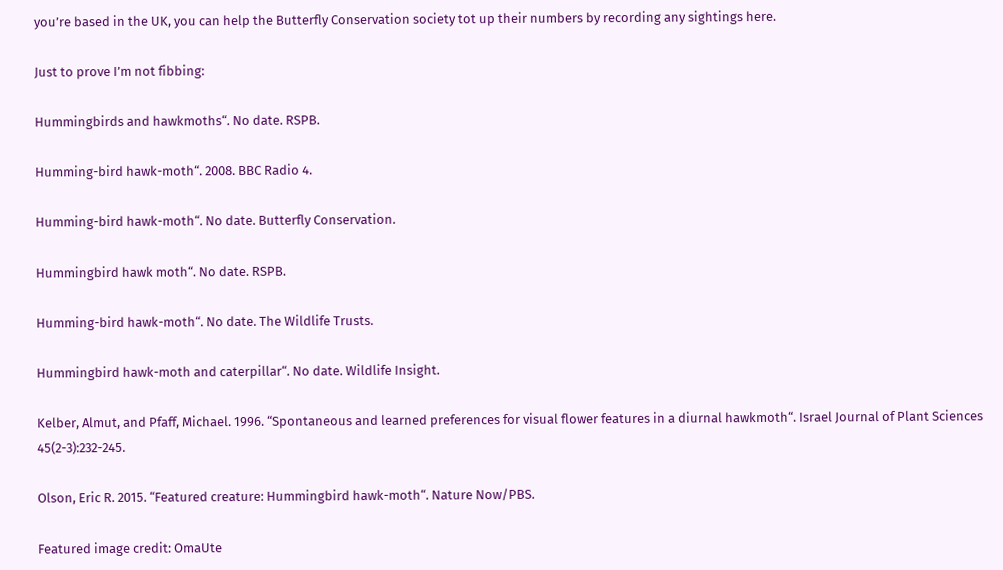you’re based in the UK, you can help the Butterfly Conservation society tot up their numbers by recording any sightings here.

Just to prove I’m not fibbing:

Hummingbirds and hawkmoths“. No date. RSPB.

Humming-bird hawk-moth“. 2008. BBC Radio 4.

Humming-bird hawk-moth“. No date. Butterfly Conservation.

Hummingbird hawk moth“. No date. RSPB.

Humming-bird hawk-moth“. No date. The Wildlife Trusts.

Hummingbird hawk-moth and caterpillar“. No date. Wildlife Insight.

Kelber, Almut, and Pfaff, Michael. 1996. “Spontaneous and learned preferences for visual flower features in a diurnal hawkmoth“. Israel Journal of Plant Sciences 45(2-3):232-245.

Olson, Eric R. 2015. “Featured creature: Hummingbird hawk-moth“. Nature Now/PBS.

Featured image credit: OmaUte